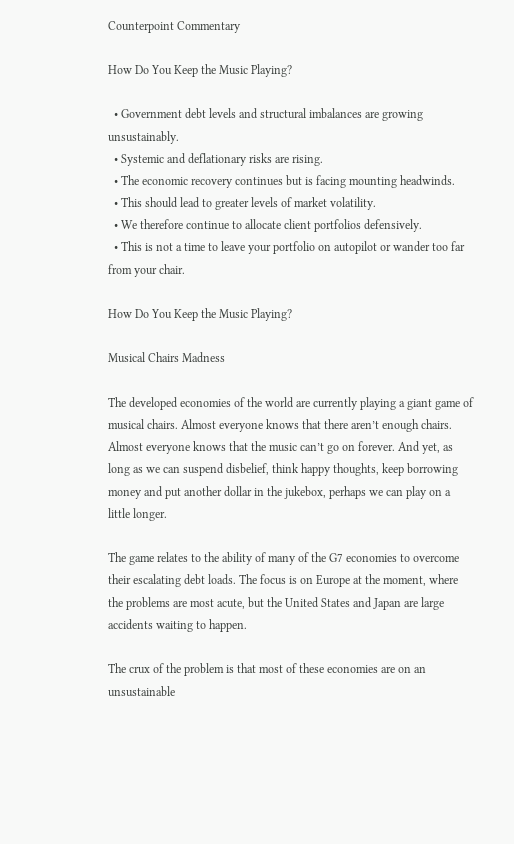Counterpoint Commentary

How Do You Keep the Music Playing?

  • Government debt levels and structural imbalances are growing unsustainably.
  • Systemic and deflationary risks are rising.
  • The economic recovery continues but is facing mounting headwinds.
  • This should lead to greater levels of market volatility.
  • We therefore continue to allocate client portfolios defensively.
  • This is not a time to leave your portfolio on autopilot or wander too far from your chair.

How Do You Keep the Music Playing?

Musical Chairs Madness

The developed economies of the world are currently playing a giant game of musical chairs. Almost everyone knows that there aren’t enough chairs. Almost everyone knows that the music can’t go on forever. And yet, as long as we can suspend disbelief, think happy thoughts, keep borrowing money and put another dollar in the jukebox, perhaps we can play on a little longer.

The game relates to the ability of many of the G7 economies to overcome their escalating debt loads. The focus is on Europe at the moment, where the problems are most acute, but the United States and Japan are large accidents waiting to happen.

The crux of the problem is that most of these economies are on an unsustainable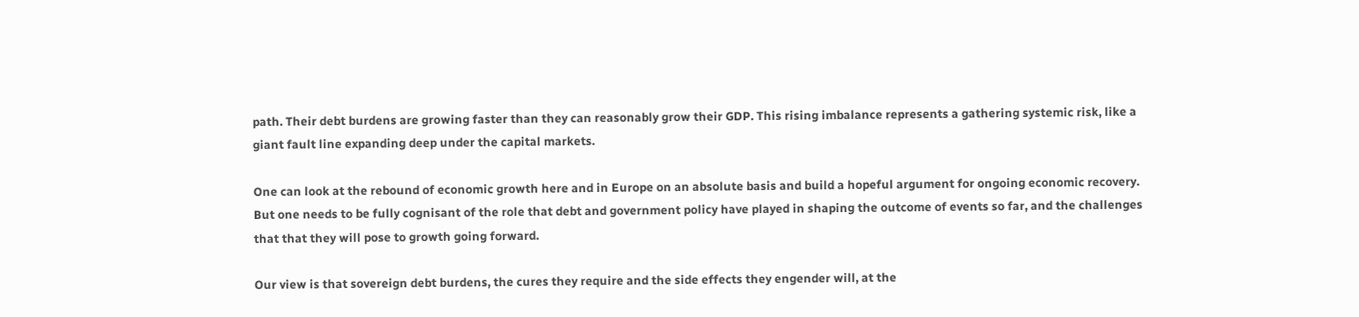path. Their debt burdens are growing faster than they can reasonably grow their GDP. This rising imbalance represents a gathering systemic risk, like a giant fault line expanding deep under the capital markets.

One can look at the rebound of economic growth here and in Europe on an absolute basis and build a hopeful argument for ongoing economic recovery. But one needs to be fully cognisant of the role that debt and government policy have played in shaping the outcome of events so far, and the challenges that that they will pose to growth going forward.

Our view is that sovereign debt burdens, the cures they require and the side effects they engender will, at the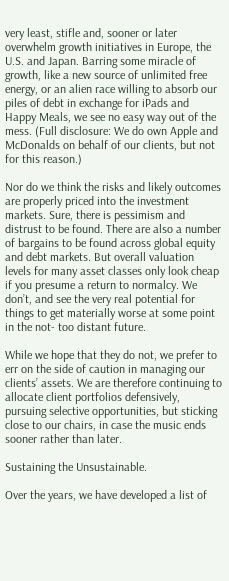very least, stifle and, sooner or later overwhelm growth initiatives in Europe, the U.S. and Japan. Barring some miracle of growth, like a new source of unlimited free energy, or an alien race willing to absorb our piles of debt in exchange for iPads and Happy Meals, we see no easy way out of the mess. (Full disclosure: We do own Apple and McDonalds on behalf of our clients, but not for this reason.)

Nor do we think the risks and likely outcomes are properly priced into the investment markets. Sure, there is pessimism and distrust to be found. There are also a number of bargains to be found across global equity and debt markets. But overall valuation levels for many asset classes only look cheap if you presume a return to normalcy. We don’t, and see the very real potential for things to get materially worse at some point in the not- too distant future.

While we hope that they do not, we prefer to err on the side of caution in managing our clients’ assets. We are therefore continuing to allocate client portfolios defensively, pursuing selective opportunities, but sticking close to our chairs, in case the music ends sooner rather than later.

Sustaining the Unsustainable.

Over the years, we have developed a list of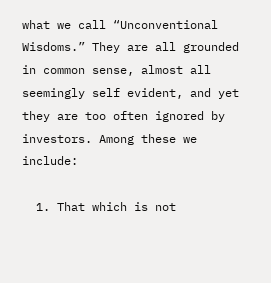what we call “Unconventional Wisdoms.” They are all grounded in common sense, almost all seemingly self evident, and yet they are too often ignored by investors. Among these we include:

  1. That which is not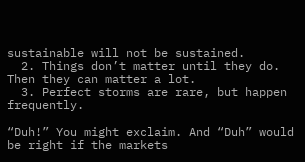sustainable will not be sustained.
  2. Things don’t matter until they do. Then they can matter a lot.
  3. Perfect storms are rare, but happen frequently.

“Duh!” You might exclaim. And “Duh” would be right if the markets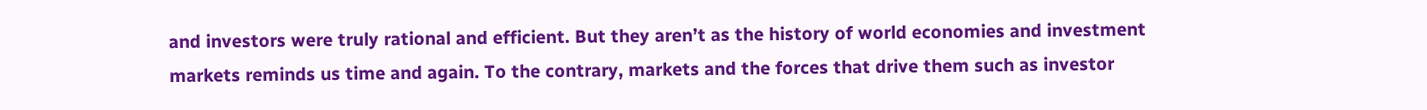and investors were truly rational and efficient. But they aren’t as the history of world economies and investment markets reminds us time and again. To the contrary, markets and the forces that drive them such as investor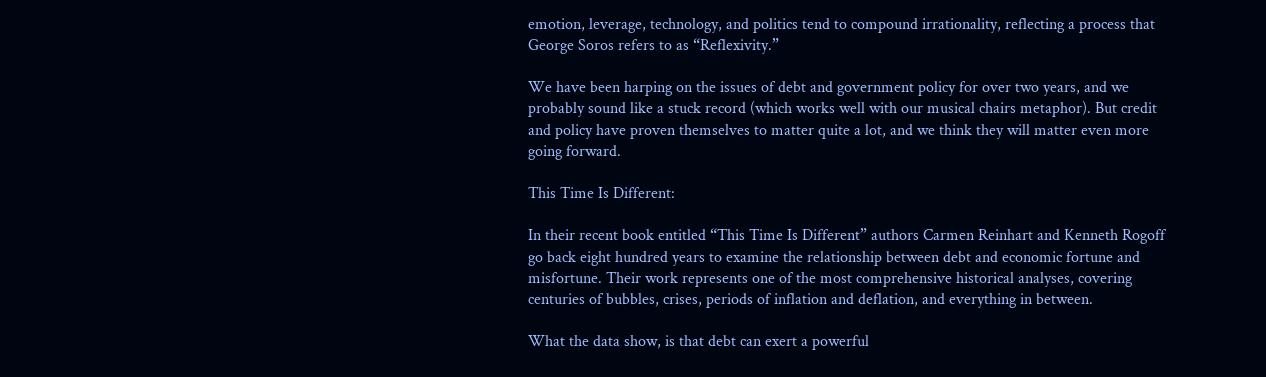emotion, leverage, technology, and politics tend to compound irrationality, reflecting a process that George Soros refers to as “Reflexivity.”

We have been harping on the issues of debt and government policy for over two years, and we probably sound like a stuck record (which works well with our musical chairs metaphor). But credit and policy have proven themselves to matter quite a lot, and we think they will matter even more going forward.

This Time Is Different:

In their recent book entitled “This Time Is Different” authors Carmen Reinhart and Kenneth Rogoff go back eight hundred years to examine the relationship between debt and economic fortune and misfortune. Their work represents one of the most comprehensive historical analyses, covering centuries of bubbles, crises, periods of inflation and deflation, and everything in between.

What the data show, is that debt can exert a powerful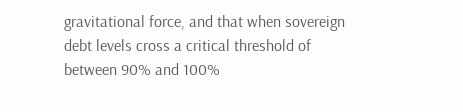gravitational force, and that when sovereign debt levels cross a critical threshold of between 90% and 100%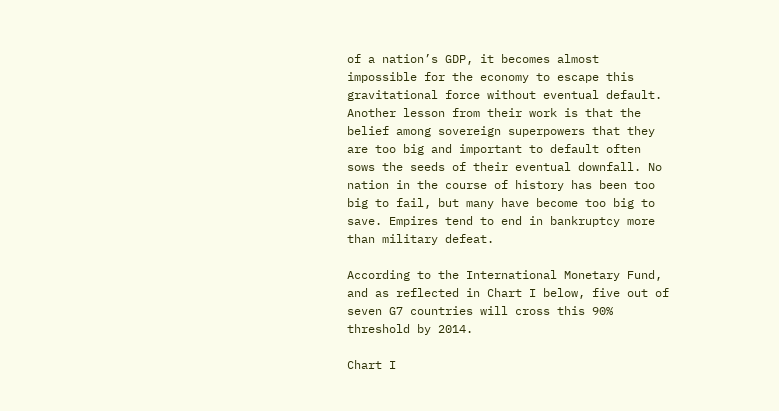of a nation’s GDP, it becomes almost impossible for the economy to escape this gravitational force without eventual default. Another lesson from their work is that the belief among sovereign superpowers that they are too big and important to default often sows the seeds of their eventual downfall. No nation in the course of history has been too big to fail, but many have become too big to save. Empires tend to end in bankruptcy more than military defeat.

According to the International Monetary Fund, and as reflected in Chart I below, five out of seven G7 countries will cross this 90% threshold by 2014.

Chart I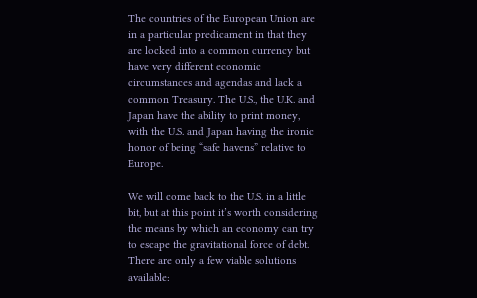The countries of the European Union are in a particular predicament in that they are locked into a common currency but have very different economic circumstances and agendas and lack a common Treasury. The U.S., the U.K. and Japan have the ability to print money, with the U.S. and Japan having the ironic honor of being “safe havens” relative to Europe.

We will come back to the U.S. in a little bit, but at this point it’s worth considering the means by which an economy can try to escape the gravitational force of debt. There are only a few viable solutions available: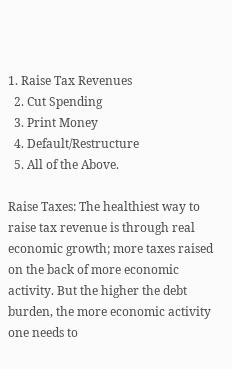1. Raise Tax Revenues
  2. Cut Spending
  3. Print Money
  4. Default/Restructure
  5. All of the Above.

Raise Taxes: The healthiest way to raise tax revenue is through real economic growth; more taxes raised on the back of more economic activity. But the higher the debt burden, the more economic activity one needs to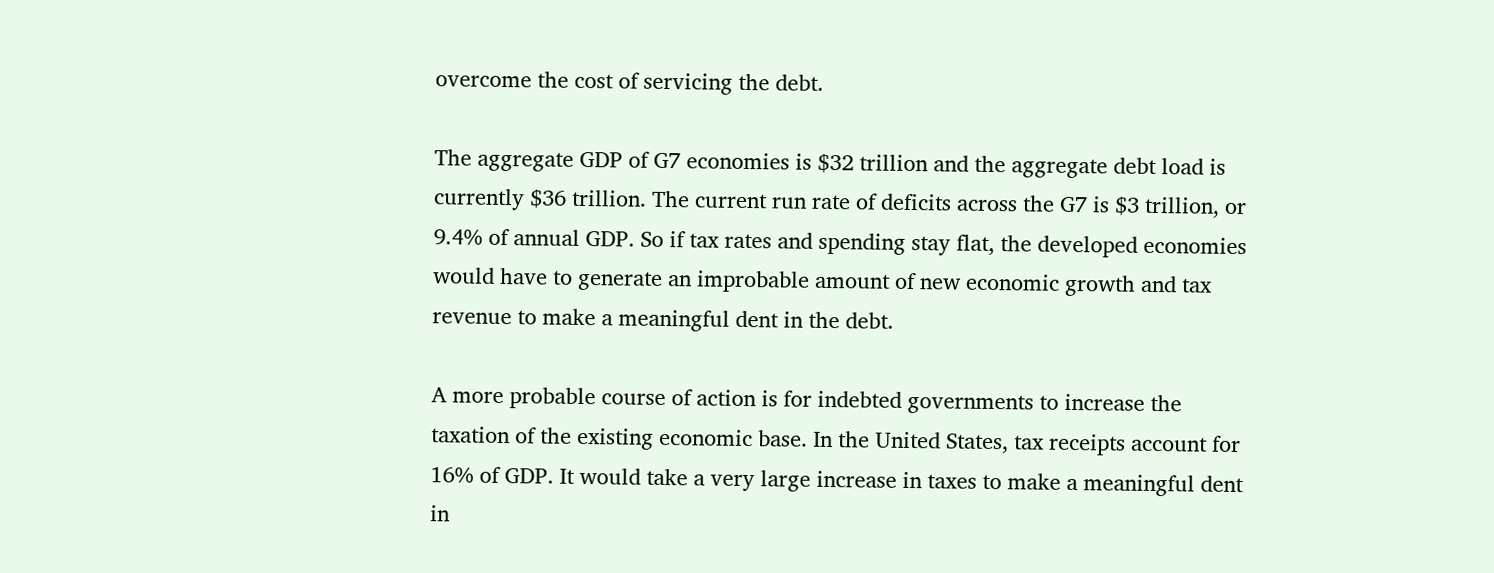overcome the cost of servicing the debt.

The aggregate GDP of G7 economies is $32 trillion and the aggregate debt load is currently $36 trillion. The current run rate of deficits across the G7 is $3 trillion, or 9.4% of annual GDP. So if tax rates and spending stay flat, the developed economies would have to generate an improbable amount of new economic growth and tax revenue to make a meaningful dent in the debt.

A more probable course of action is for indebted governments to increase the taxation of the existing economic base. In the United States, tax receipts account for 16% of GDP. It would take a very large increase in taxes to make a meaningful dent in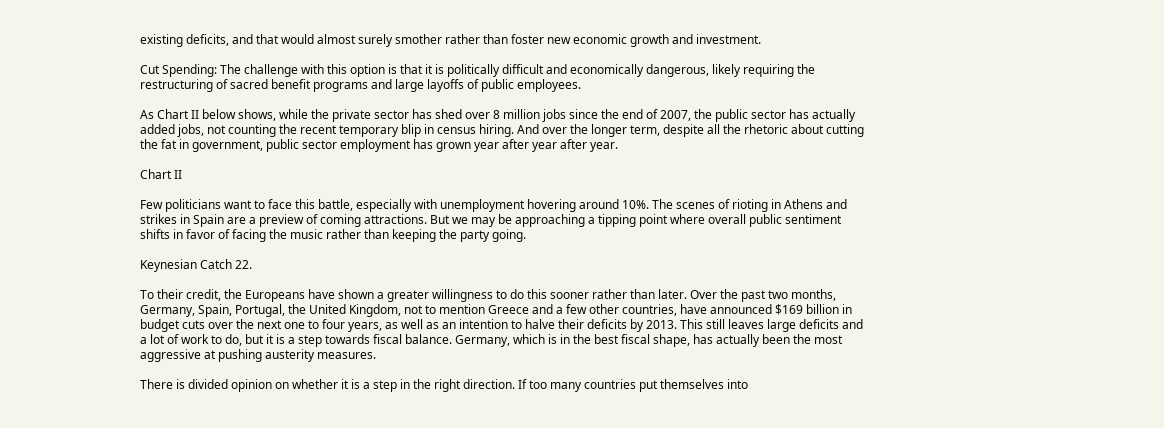existing deficits, and that would almost surely smother rather than foster new economic growth and investment.

Cut Spending: The challenge with this option is that it is politically difficult and economically dangerous, likely requiring the restructuring of sacred benefit programs and large layoffs of public employees.

As Chart II below shows, while the private sector has shed over 8 million jobs since the end of 2007, the public sector has actually added jobs, not counting the recent temporary blip in census hiring. And over the longer term, despite all the rhetoric about cutting the fat in government, public sector employment has grown year after year after year.

Chart II

Few politicians want to face this battle, especially with unemployment hovering around 10%. The scenes of rioting in Athens and strikes in Spain are a preview of coming attractions. But we may be approaching a tipping point where overall public sentiment shifts in favor of facing the music rather than keeping the party going.

Keynesian Catch 22.

To their credit, the Europeans have shown a greater willingness to do this sooner rather than later. Over the past two months, Germany, Spain, Portugal, the United Kingdom, not to mention Greece and a few other countries, have announced $169 billion in budget cuts over the next one to four years, as well as an intention to halve their deficits by 2013. This still leaves large deficits and a lot of work to do, but it is a step towards fiscal balance. Germany, which is in the best fiscal shape, has actually been the most aggressive at pushing austerity measures.

There is divided opinion on whether it is a step in the right direction. If too many countries put themselves into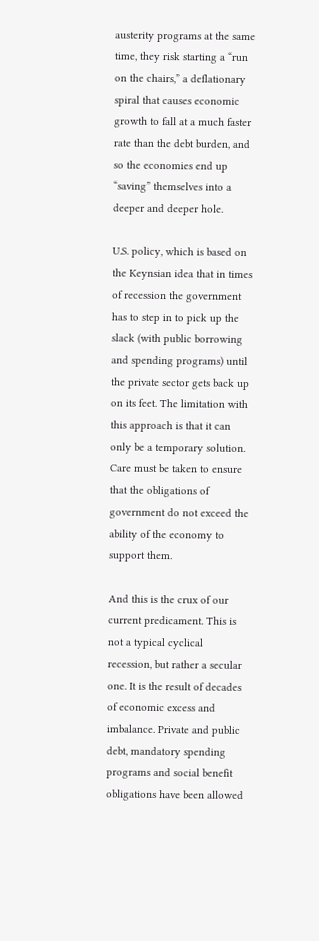austerity programs at the same time, they risk starting a “run on the chairs,” a deflationary spiral that causes economic growth to fall at a much faster rate than the debt burden, and so the economies end up “saving” themselves into a deeper and deeper hole.

U.S. policy, which is based on the Keynsian idea that in times of recession the government has to step in to pick up the slack (with public borrowing and spending programs) until the private sector gets back up on its feet. The limitation with this approach is that it can only be a temporary solution. Care must be taken to ensure that the obligations of government do not exceed the ability of the economy to support them.

And this is the crux of our current predicament. This is not a typical cyclical recession, but rather a secular one. It is the result of decades of economic excess and imbalance. Private and public debt, mandatory spending programs and social benefit obligations have been allowed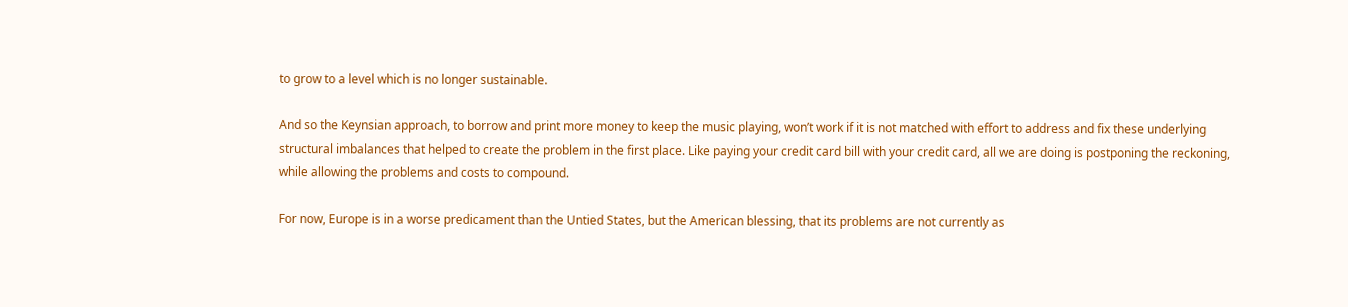to grow to a level which is no longer sustainable.

And so the Keynsian approach, to borrow and print more money to keep the music playing, won’t work if it is not matched with effort to address and fix these underlying structural imbalances that helped to create the problem in the first place. Like paying your credit card bill with your credit card, all we are doing is postponing the reckoning, while allowing the problems and costs to compound.

For now, Europe is in a worse predicament than the Untied States, but the American blessing, that its problems are not currently as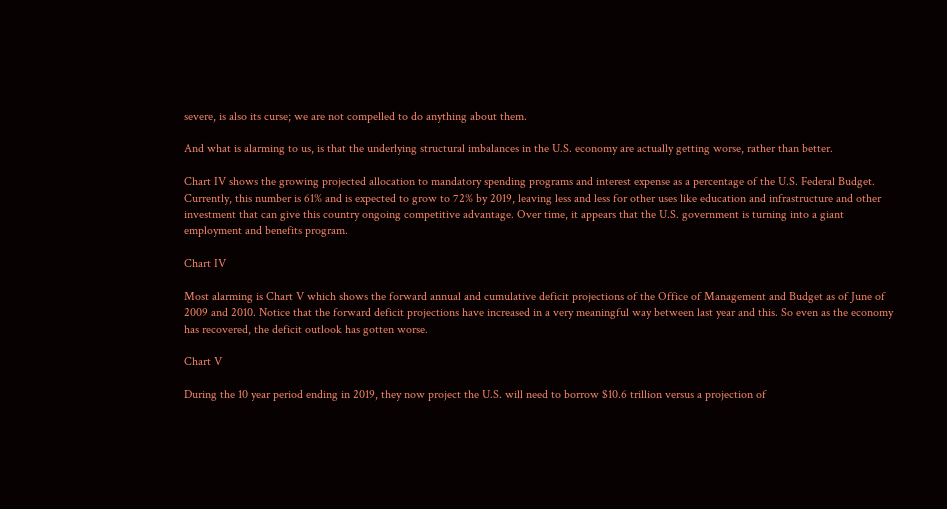severe, is also its curse; we are not compelled to do anything about them.

And what is alarming to us, is that the underlying structural imbalances in the U.S. economy are actually getting worse, rather than better.

Chart IV shows the growing projected allocation to mandatory spending programs and interest expense as a percentage of the U.S. Federal Budget. Currently, this number is 61% and is expected to grow to 72% by 2019, leaving less and less for other uses like education and infrastructure and other investment that can give this country ongoing competitive advantage. Over time, it appears that the U.S. government is turning into a giant employment and benefits program.

Chart IV

Most alarming is Chart V which shows the forward annual and cumulative deficit projections of the Office of Management and Budget as of June of 2009 and 2010. Notice that the forward deficit projections have increased in a very meaningful way between last year and this. So even as the economy has recovered, the deficit outlook has gotten worse.

Chart V

During the 10 year period ending in 2019, they now project the U.S. will need to borrow $10.6 trillion versus a projection of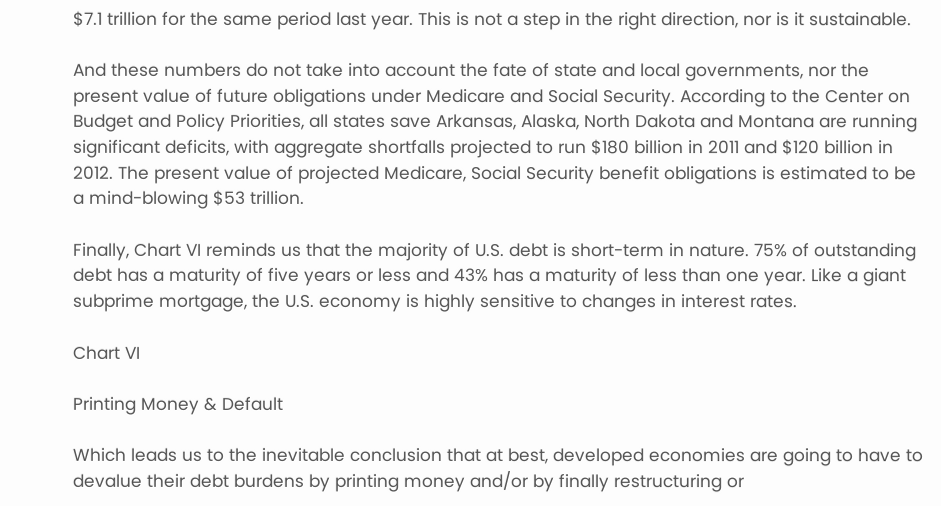$7.1 trillion for the same period last year. This is not a step in the right direction, nor is it sustainable.

And these numbers do not take into account the fate of state and local governments, nor the present value of future obligations under Medicare and Social Security. According to the Center on Budget and Policy Priorities, all states save Arkansas, Alaska, North Dakota and Montana are running significant deficits, with aggregate shortfalls projected to run $180 billion in 2011 and $120 billion in 2012. The present value of projected Medicare, Social Security benefit obligations is estimated to be a mind-blowing $53 trillion.

Finally, Chart VI reminds us that the majority of U.S. debt is short-term in nature. 75% of outstanding debt has a maturity of five years or less and 43% has a maturity of less than one year. Like a giant subprime mortgage, the U.S. economy is highly sensitive to changes in interest rates.

Chart VI

Printing Money & Default

Which leads us to the inevitable conclusion that at best, developed economies are going to have to devalue their debt burdens by printing money and/or by finally restructuring or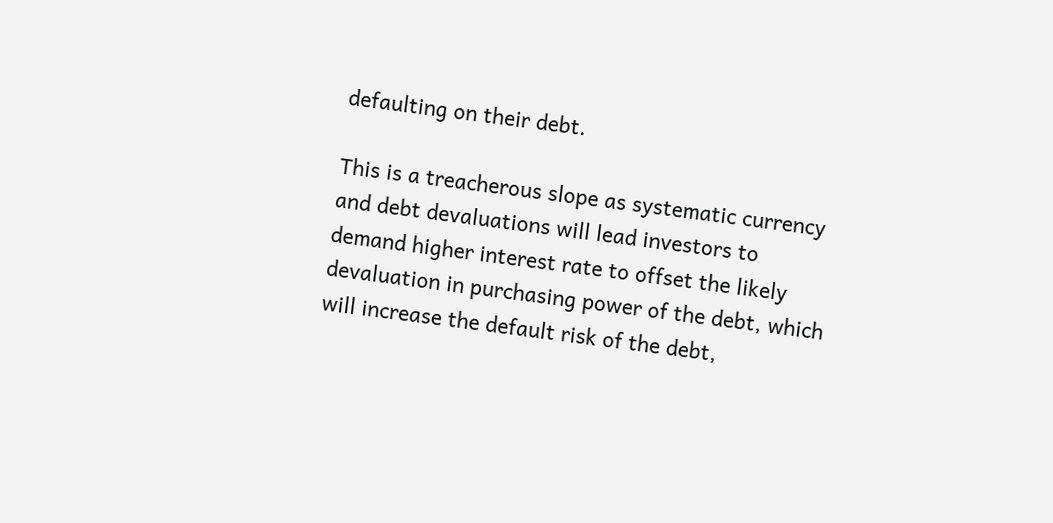defaulting on their debt.

This is a treacherous slope as systematic currency and debt devaluations will lead investors to demand higher interest rate to offset the likely devaluation in purchasing power of the debt, which will increase the default risk of the debt,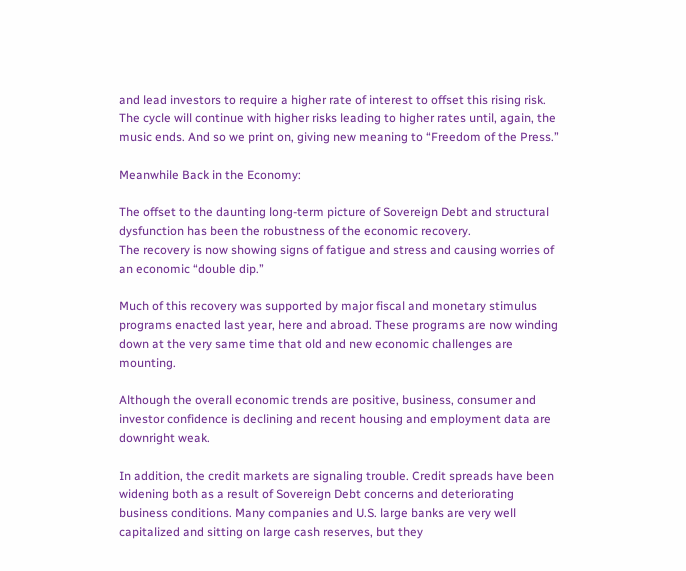and lead investors to require a higher rate of interest to offset this rising risk. The cycle will continue with higher risks leading to higher rates until, again, the music ends. And so we print on, giving new meaning to “Freedom of the Press.”

Meanwhile Back in the Economy:

The offset to the daunting long-term picture of Sovereign Debt and structural dysfunction has been the robustness of the economic recovery.
The recovery is now showing signs of fatigue and stress and causing worries of an economic “double dip.”

Much of this recovery was supported by major fiscal and monetary stimulus programs enacted last year, here and abroad. These programs are now winding down at the very same time that old and new economic challenges are mounting.

Although the overall economic trends are positive, business, consumer and investor confidence is declining and recent housing and employment data are downright weak.

In addition, the credit markets are signaling trouble. Credit spreads have been widening both as a result of Sovereign Debt concerns and deteriorating business conditions. Many companies and U.S. large banks are very well capitalized and sitting on large cash reserves, but they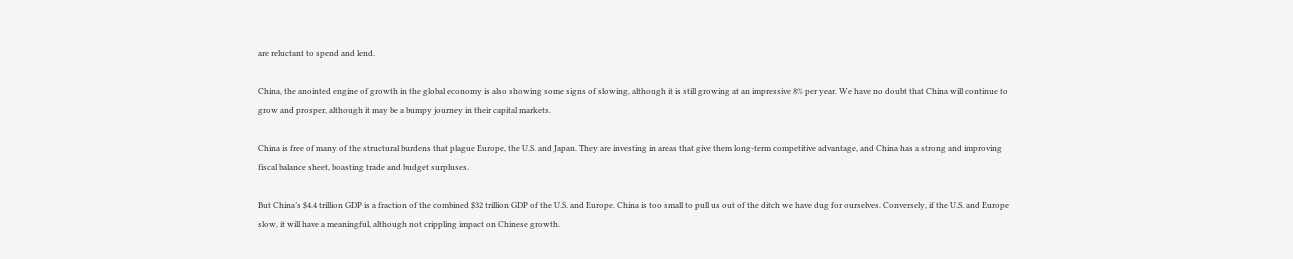are reluctant to spend and lend.

China, the anointed engine of growth in the global economy is also showing some signs of slowing, although it is still growing at an impressive 8% per year. We have no doubt that China will continue to grow and prosper, although it may be a bumpy journey in their capital markets.

China is free of many of the structural burdens that plague Europe, the U.S. and Japan. They are investing in areas that give them long-term competitive advantage, and China has a strong and improving fiscal balance sheet, boasting trade and budget surpluses.

But China’s $4.4 trillion GDP is a fraction of the combined $32 trillion GDP of the U.S. and Europe. China is too small to pull us out of the ditch we have dug for ourselves. Conversely, if the U.S. and Europe slow, it will have a meaningful, although not crippling impact on Chinese growth.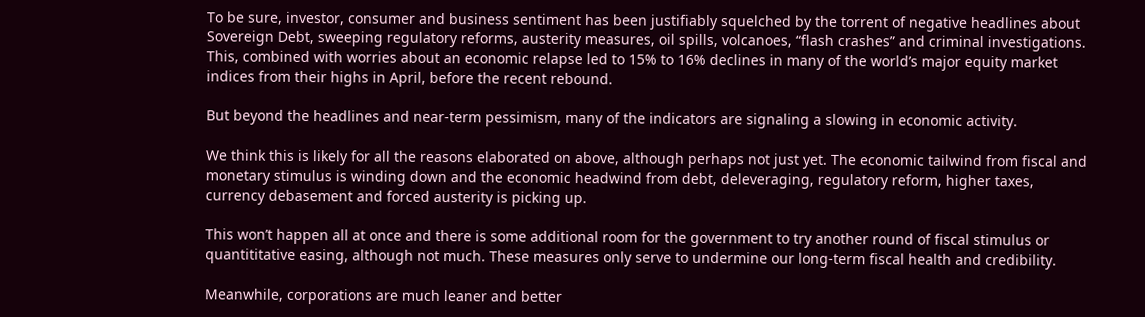To be sure, investor, consumer and business sentiment has been justifiably squelched by the torrent of negative headlines about Sovereign Debt, sweeping regulatory reforms, austerity measures, oil spills, volcanoes, “flash crashes” and criminal investigations. This, combined with worries about an economic relapse led to 15% to 16% declines in many of the world’s major equity market indices from their highs in April, before the recent rebound.

But beyond the headlines and near-term pessimism, many of the indicators are signaling a slowing in economic activity.

We think this is likely for all the reasons elaborated on above, although perhaps not just yet. The economic tailwind from fiscal and monetary stimulus is winding down and the economic headwind from debt, deleveraging, regulatory reform, higher taxes, currency debasement and forced austerity is picking up.

This won’t happen all at once and there is some additional room for the government to try another round of fiscal stimulus or quantititative easing, although not much. These measures only serve to undermine our long-term fiscal health and credibility.

Meanwhile, corporations are much leaner and better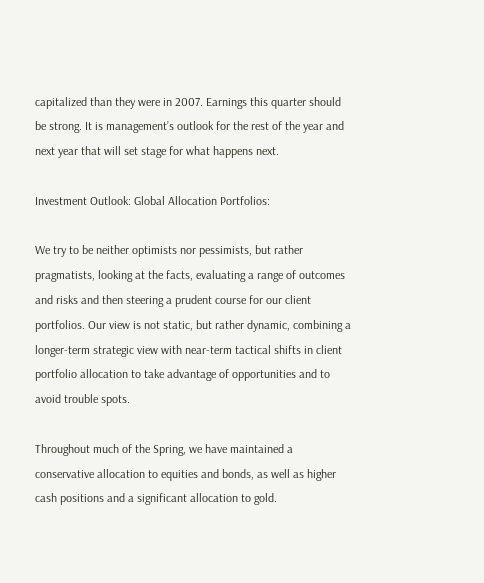capitalized than they were in 2007. Earnings this quarter should be strong. It is management’s outlook for the rest of the year and next year that will set stage for what happens next.

Investment Outlook: Global Allocation Portfolios:

We try to be neither optimists nor pessimists, but rather pragmatists, looking at the facts, evaluating a range of outcomes and risks and then steering a prudent course for our client portfolios. Our view is not static, but rather dynamic, combining a longer-term strategic view with near-term tactical shifts in client portfolio allocation to take advantage of opportunities and to avoid trouble spots.

Throughout much of the Spring, we have maintained a conservative allocation to equities and bonds, as well as higher cash positions and a significant allocation to gold.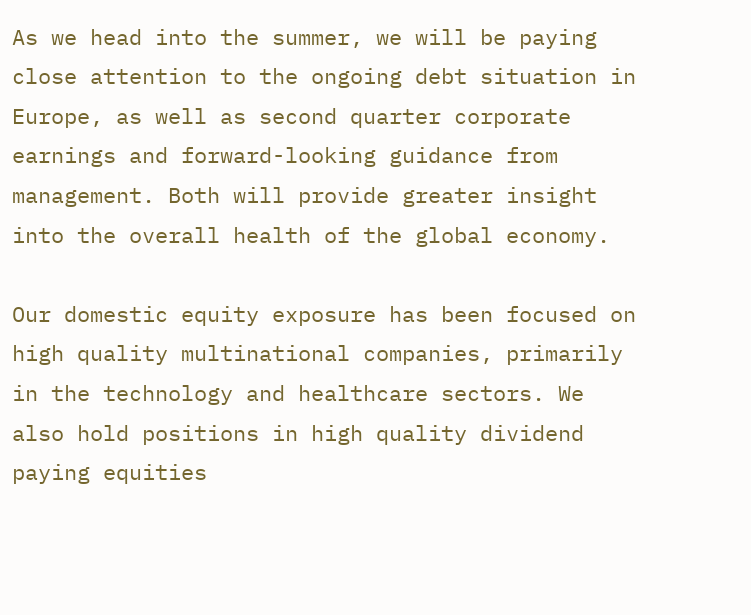As we head into the summer, we will be paying close attention to the ongoing debt situation in Europe, as well as second quarter corporate earnings and forward-looking guidance from management. Both will provide greater insight into the overall health of the global economy.

Our domestic equity exposure has been focused on high quality multinational companies, primarily in the technology and healthcare sectors. We also hold positions in high quality dividend paying equities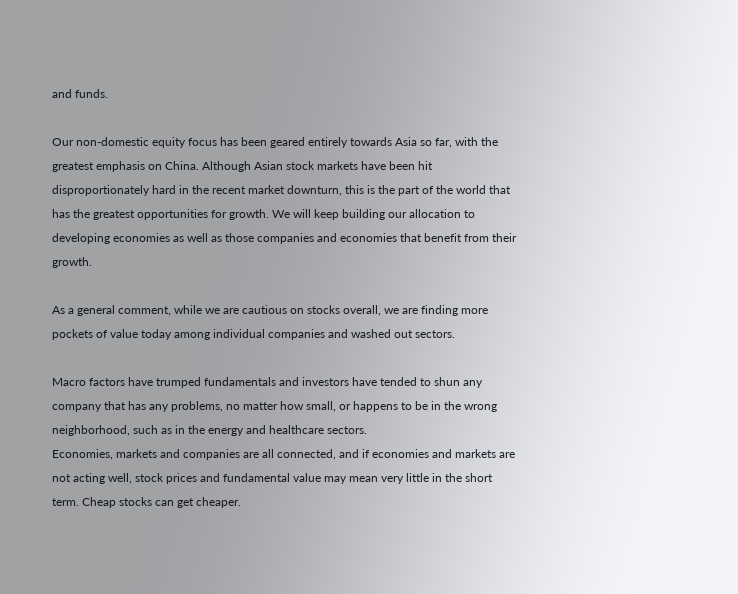and funds.

Our non-domestic equity focus has been geared entirely towards Asia so far, with the greatest emphasis on China. Although Asian stock markets have been hit disproportionately hard in the recent market downturn, this is the part of the world that has the greatest opportunities for growth. We will keep building our allocation to developing economies as well as those companies and economies that benefit from their growth.

As a general comment, while we are cautious on stocks overall, we are finding more pockets of value today among individual companies and washed out sectors.

Macro factors have trumped fundamentals and investors have tended to shun any company that has any problems, no matter how small, or happens to be in the wrong neighborhood, such as in the energy and healthcare sectors.
Economies, markets and companies are all connected, and if economies and markets are not acting well, stock prices and fundamental value may mean very little in the short term. Cheap stocks can get cheaper.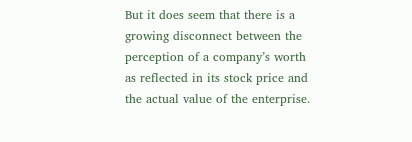But it does seem that there is a growing disconnect between the perception of a company’s worth as reflected in its stock price and the actual value of the enterprise.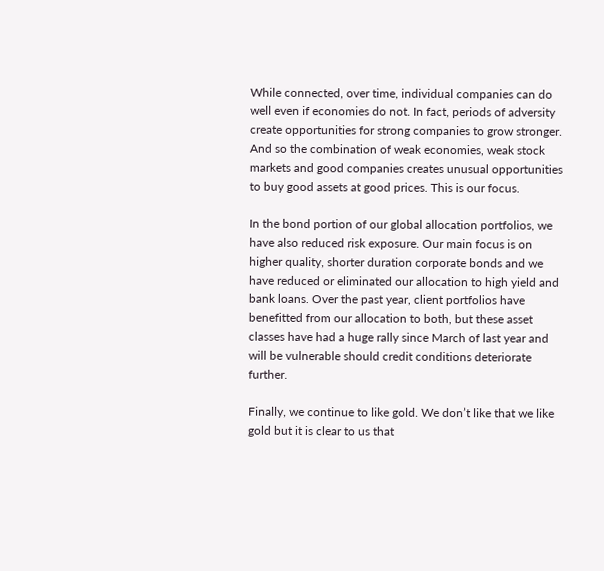While connected, over time, individual companies can do well even if economies do not. In fact, periods of adversity create opportunities for strong companies to grow stronger. And so the combination of weak economies, weak stock markets and good companies creates unusual opportunities to buy good assets at good prices. This is our focus.

In the bond portion of our global allocation portfolios, we have also reduced risk exposure. Our main focus is on higher quality, shorter duration corporate bonds and we have reduced or eliminated our allocation to high yield and bank loans. Over the past year, client portfolios have benefitted from our allocation to both, but these asset classes have had a huge rally since March of last year and will be vulnerable should credit conditions deteriorate further.

Finally, we continue to like gold. We don’t like that we like gold but it is clear to us that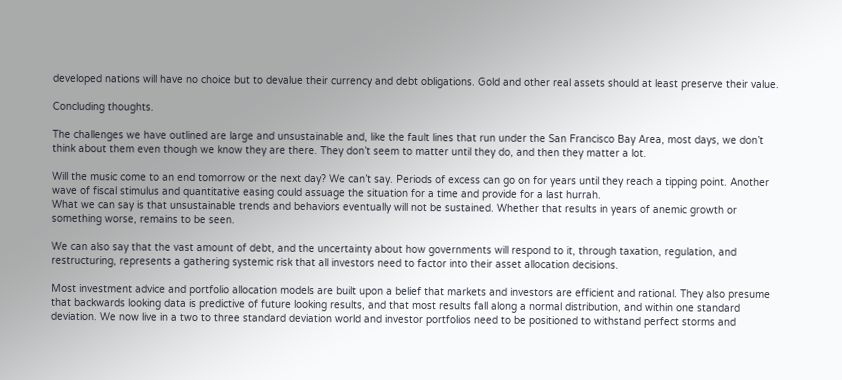developed nations will have no choice but to devalue their currency and debt obligations. Gold and other real assets should at least preserve their value.

Concluding thoughts.

The challenges we have outlined are large and unsustainable and, like the fault lines that run under the San Francisco Bay Area, most days, we don’t think about them even though we know they are there. They don’t seem to matter until they do, and then they matter a lot.

Will the music come to an end tomorrow or the next day? We can’t say. Periods of excess can go on for years until they reach a tipping point. Another wave of fiscal stimulus and quantitative easing could assuage the situation for a time and provide for a last hurrah.
What we can say is that unsustainable trends and behaviors eventually will not be sustained. Whether that results in years of anemic growth or something worse, remains to be seen.

We can also say that the vast amount of debt, and the uncertainty about how governments will respond to it, through taxation, regulation, and restructuring, represents a gathering systemic risk that all investors need to factor into their asset allocation decisions.

Most investment advice and portfolio allocation models are built upon a belief that markets and investors are efficient and rational. They also presume that backwards looking data is predictive of future looking results, and that most results fall along a normal distribution, and within one standard deviation. We now live in a two to three standard deviation world and investor portfolios need to be positioned to withstand perfect storms and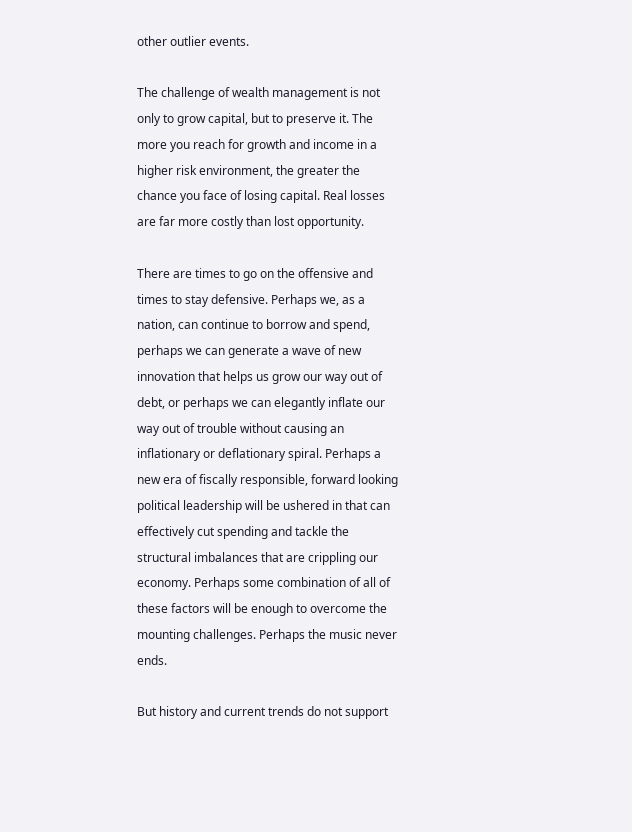other outlier events.

The challenge of wealth management is not only to grow capital, but to preserve it. The more you reach for growth and income in a higher risk environment, the greater the chance you face of losing capital. Real losses are far more costly than lost opportunity.

There are times to go on the offensive and times to stay defensive. Perhaps we, as a nation, can continue to borrow and spend, perhaps we can generate a wave of new innovation that helps us grow our way out of debt, or perhaps we can elegantly inflate our way out of trouble without causing an inflationary or deflationary spiral. Perhaps a new era of fiscally responsible, forward looking political leadership will be ushered in that can effectively cut spending and tackle the structural imbalances that are crippling our economy. Perhaps some combination of all of these factors will be enough to overcome the mounting challenges. Perhaps the music never ends.

But history and current trends do not support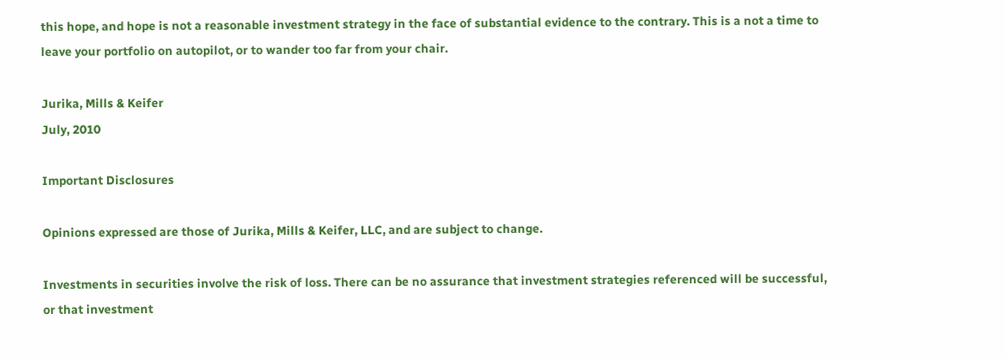this hope, and hope is not a reasonable investment strategy in the face of substantial evidence to the contrary. This is a not a time to leave your portfolio on autopilot, or to wander too far from your chair.

Jurika, Mills & Keifer
July, 2010

Important Disclosures

Opinions expressed are those of Jurika, Mills & Keifer, LLC, and are subject to change.

Investments in securities involve the risk of loss. There can be no assurance that investment strategies referenced will be successful, or that investment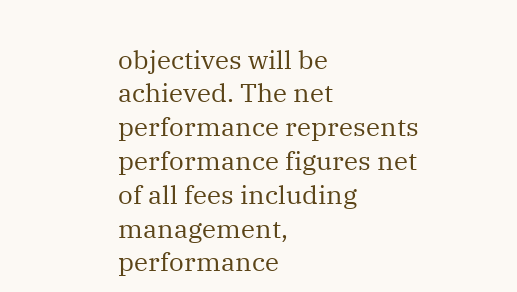objectives will be achieved. The net performance represents performance figures net of all fees including management, performance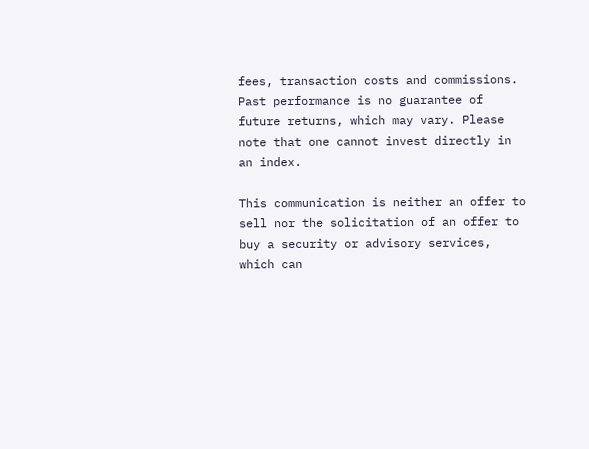fees, transaction costs and commissions. Past performance is no guarantee of future returns, which may vary. Please note that one cannot invest directly in an index.

This communication is neither an offer to sell nor the solicitation of an offer to buy a security or advisory services, which can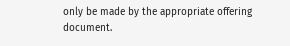only be made by the appropriate offering document.